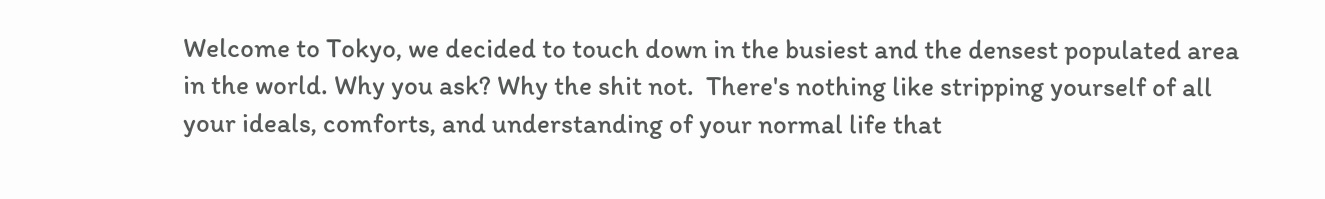Welcome to Tokyo, we decided to touch down in the busiest and the densest populated area in the world. Why you ask? Why the shit not.  There's nothing like stripping yourself of all your ideals, comforts, and understanding of your normal life that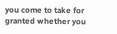you come to take for granted whether you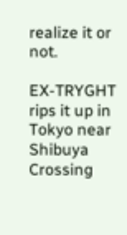realize it or not.

EX-TRYGHT rips it up in Tokyo near Shibuya Crossing